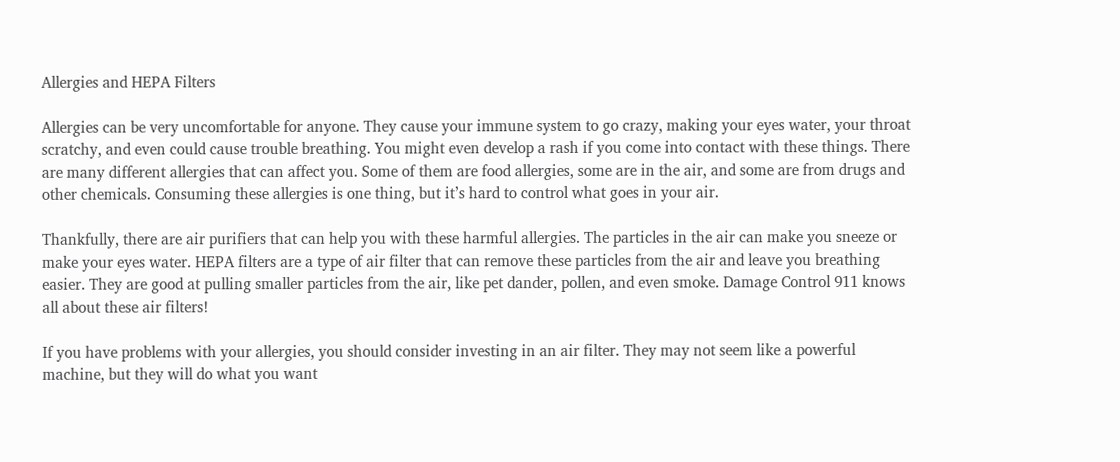Allergies and HEPA Filters

Allergies can be very uncomfortable for anyone. They cause your immune system to go crazy, making your eyes water, your throat scratchy, and even could cause trouble breathing. You might even develop a rash if you come into contact with these things. There are many different allergies that can affect you. Some of them are food allergies, some are in the air, and some are from drugs and other chemicals. Consuming these allergies is one thing, but it’s hard to control what goes in your air.

Thankfully, there are air purifiers that can help you with these harmful allergies. The particles in the air can make you sneeze or make your eyes water. HEPA filters are a type of air filter that can remove these particles from the air and leave you breathing easier. They are good at pulling smaller particles from the air, like pet dander, pollen, and even smoke. Damage Control 911 knows all about these air filters!

If you have problems with your allergies, you should consider investing in an air filter. They may not seem like a powerful machine, but they will do what you want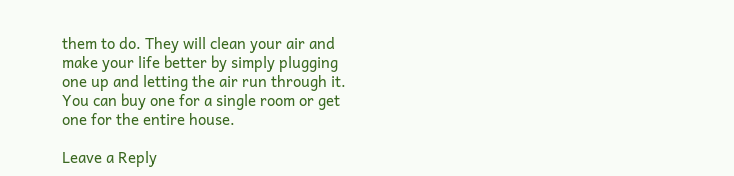them to do. They will clean your air and make your life better by simply plugging one up and letting the air run through it. You can buy one for a single room or get one for the entire house.

Leave a Reply